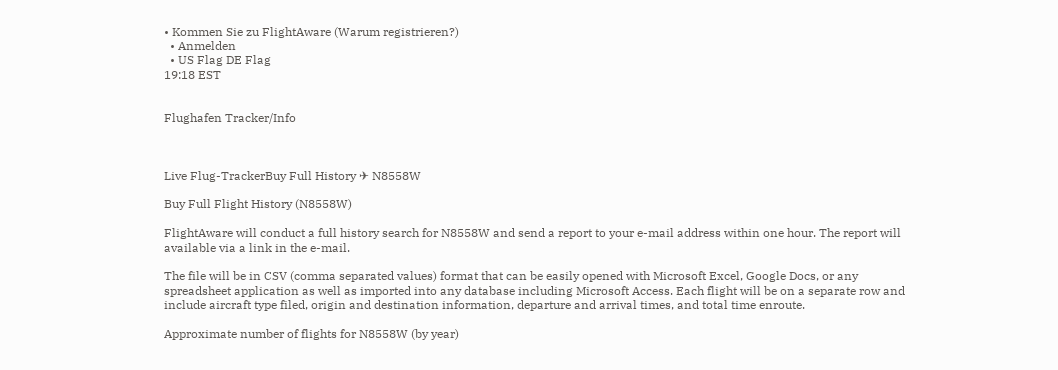• Kommen Sie zu FlightAware (Warum registrieren?)
  • Anmelden
  • US Flag DE Flag
19:18 EST


Flughafen Tracker/Info



Live Flug-TrackerBuy Full History ✈ N8558W

Buy Full Flight History (N8558W)

FlightAware will conduct a full history search for N8558W and send a report to your e-mail address within one hour. The report will available via a link in the e-mail.

The file will be in CSV (comma separated values) format that can be easily opened with Microsoft Excel, Google Docs, or any spreadsheet application as well as imported into any database including Microsoft Access. Each flight will be on a separate row and include aircraft type filed, origin and destination information, departure and arrival times, and total time enroute.

Approximate number of flights for N8558W (by year)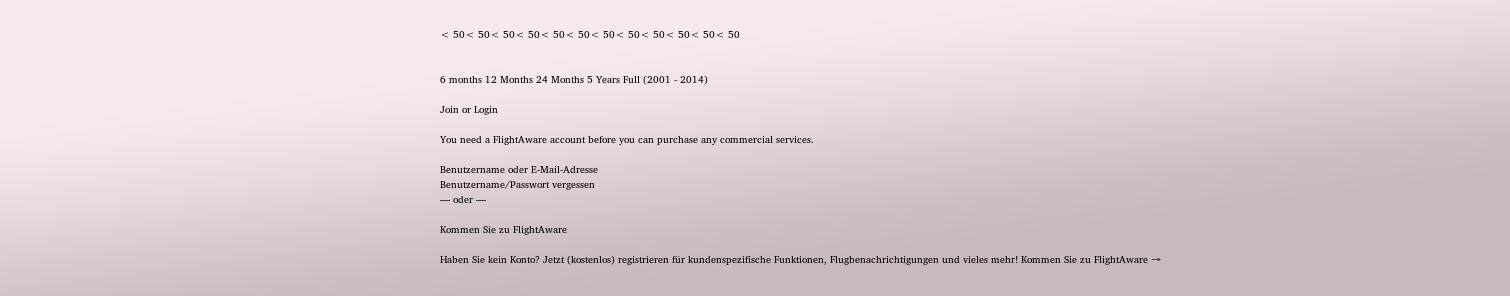< 50< 50< 50< 50< 50< 50< 50< 50< 50< 50< 50< 50


6 months 12 Months 24 Months 5 Years Full (2001 - 2014)

Join or Login

You need a FlightAware account before you can purchase any commercial services.

Benutzername oder E-Mail-Adresse
Benutzername/Passwort vergessen
— oder —

Kommen Sie zu FlightAware

Haben Sie kein Konto? Jetzt (kostenlos) registrieren für kundenspezifische Funktionen, Flugbenachrichtigungen und vieles mehr! Kommen Sie zu FlightAware →